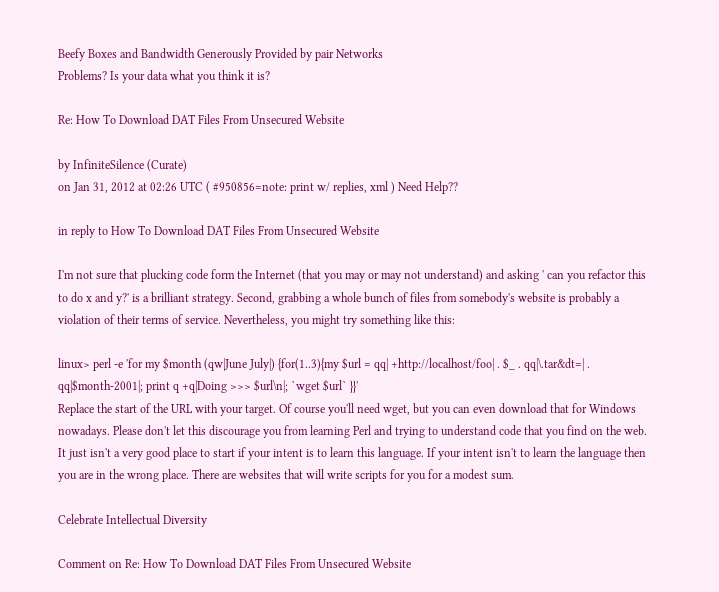Beefy Boxes and Bandwidth Generously Provided by pair Networks
Problems? Is your data what you think it is?

Re: How To Download DAT Files From Unsecured Website

by InfiniteSilence (Curate)
on Jan 31, 2012 at 02:26 UTC ( #950856=note: print w/ replies, xml ) Need Help??

in reply to How To Download DAT Files From Unsecured Website

I'm not sure that plucking code form the Internet (that you may or may not understand) and asking ' can you refactor this to do x and y?' is a brilliant strategy. Second, grabbing a whole bunch of files from somebody's website is probably a violation of their terms of service. Nevertheless, you might try something like this:

linux> perl -e 'for my $month (qw|June July|) {for(1..3){my $url = qq| +http://localhost/foo| . $_ . qq|\.tar&dt=| . qq|$month-2001|; print q +q|Doing >>> $url\n|; `wget $url` }}'
Replace the start of the URL with your target. Of course you'll need wget, but you can even download that for Windows nowadays. Please don't let this discourage you from learning Perl and trying to understand code that you find on the web. It just isn't a very good place to start if your intent is to learn this language. If your intent isn't to learn the language then you are in the wrong place. There are websites that will write scripts for you for a modest sum.

Celebrate Intellectual Diversity

Comment on Re: How To Download DAT Files From Unsecured Website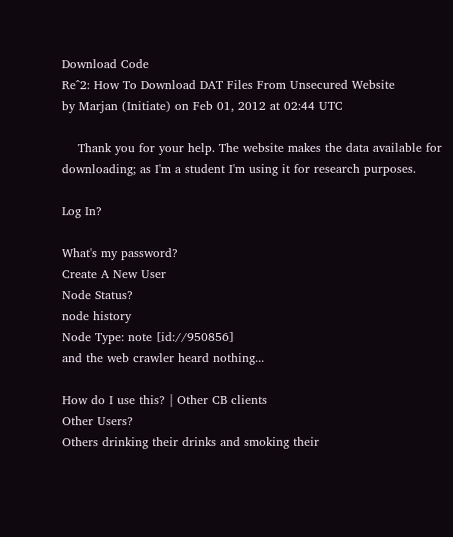Download Code
Re^2: How To Download DAT Files From Unsecured Website
by Marjan (Initiate) on Feb 01, 2012 at 02:44 UTC

    Thank you for your help. The website makes the data available for downloading; as I'm a student I'm using it for research purposes.

Log In?

What's my password?
Create A New User
Node Status?
node history
Node Type: note [id://950856]
and the web crawler heard nothing...

How do I use this? | Other CB clients
Other Users?
Others drinking their drinks and smoking their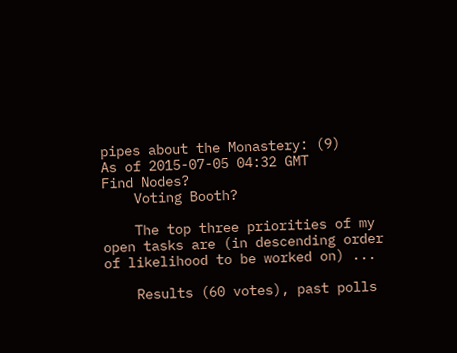pipes about the Monastery: (9)
As of 2015-07-05 04:32 GMT
Find Nodes?
    Voting Booth?

    The top three priorities of my open tasks are (in descending order of likelihood to be worked on) ...

    Results (60 votes), past polls